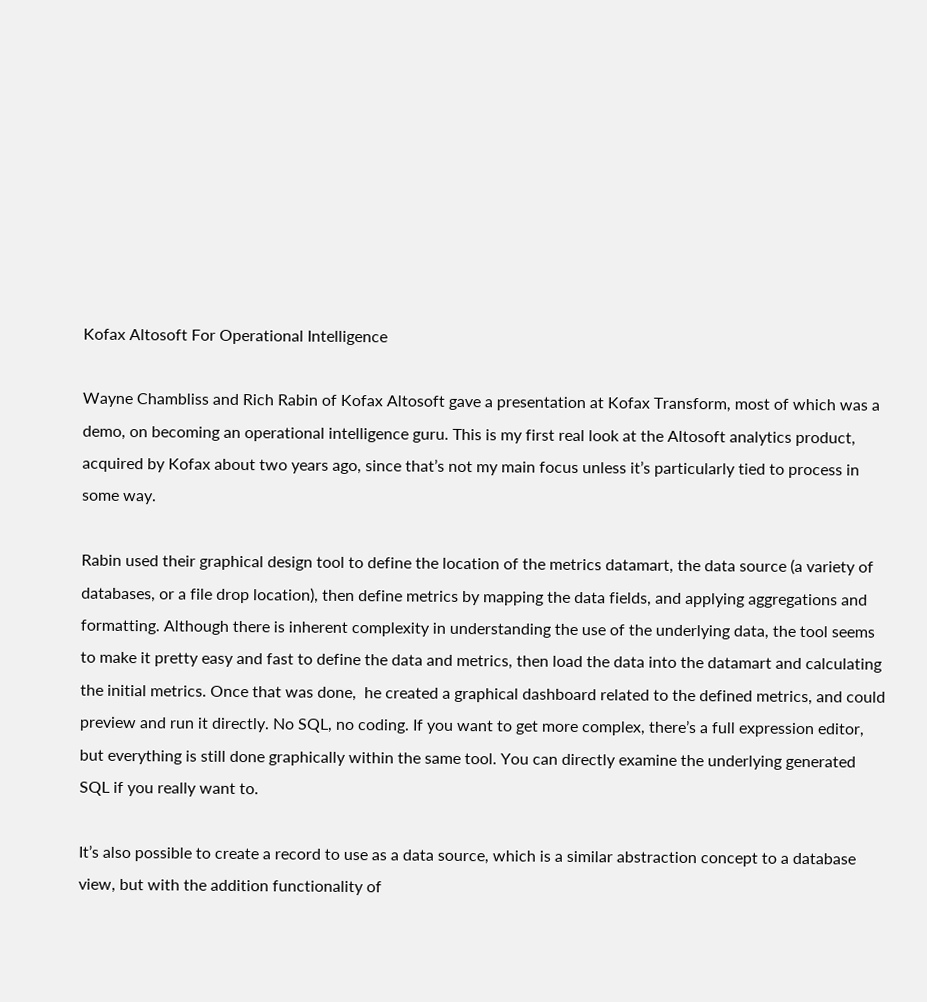Kofax Altosoft For Operational Intelligence

Wayne Chambliss and Rich Rabin of Kofax Altosoft gave a presentation at Kofax Transform, most of which was a demo, on becoming an operational intelligence guru. This is my first real look at the Altosoft analytics product, acquired by Kofax about two years ago, since that’s not my main focus unless it’s particularly tied to process in some way.

Rabin used their graphical design tool to define the location of the metrics datamart, the data source (a variety of databases, or a file drop location), then define metrics by mapping the data fields, and applying aggregations and formatting. Although there is inherent complexity in understanding the use of the underlying data, the tool seems to make it pretty easy and fast to define the data and metrics, then load the data into the datamart and calculating the initial metrics. Once that was done,  he created a graphical dashboard related to the defined metrics, and could preview and run it directly. No SQL, no coding. If you want to get more complex, there’s a full expression editor, but everything is still done graphically within the same tool. You can directly examine the underlying generated SQL if you really want to.

It’s also possible to create a record to use as a data source, which is a similar abstraction concept to a database view, but with the addition functionality of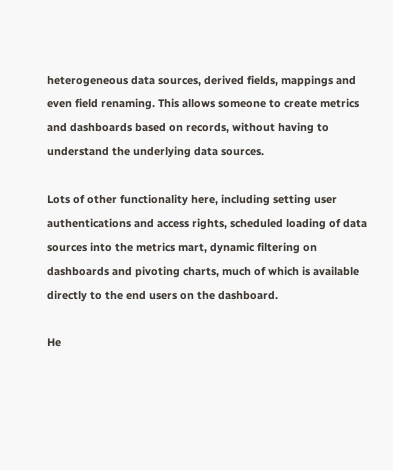heterogeneous data sources, derived fields, mappings and even field renaming. This allows someone to create metrics and dashboards based on records, without having to understand the underlying data sources.

Lots of other functionality here, including setting user authentications and access rights, scheduled loading of data sources into the metrics mart, dynamic filtering on dashboards and pivoting charts, much of which is available directly to the end users on the dashboard.

He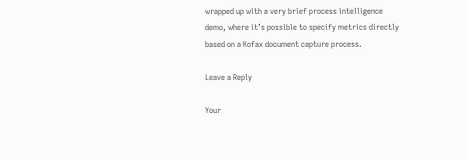wrapped up with a very brief process intelligence demo, where it’s possible to specify metrics directly based on a Kofax document capture process.

Leave a Reply

Your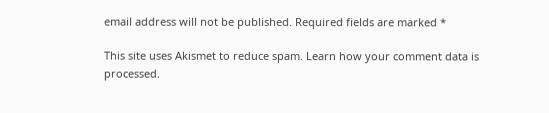email address will not be published. Required fields are marked *

This site uses Akismet to reduce spam. Learn how your comment data is processed.